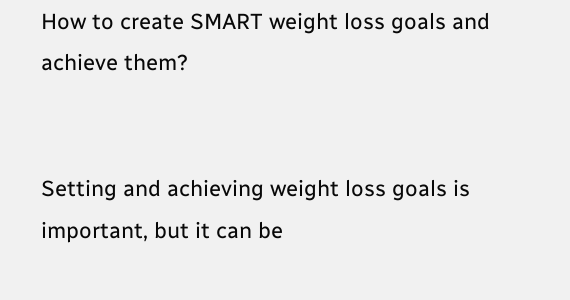How to create SMART weight loss goals and achieve them?


Setting and achieving weight loss goals is important, but it can be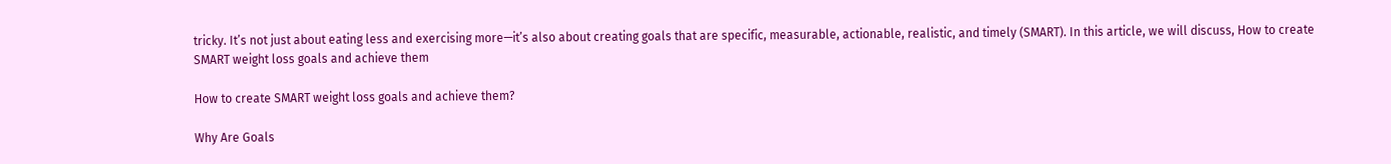tricky. It’s not just about eating less and exercising more—it’s also about creating goals that are specific, measurable, actionable, realistic, and timely (SMART). In this article, we will discuss, How to create SMART weight loss goals and achieve them

How to create SMART weight loss goals and achieve them?

Why Are Goals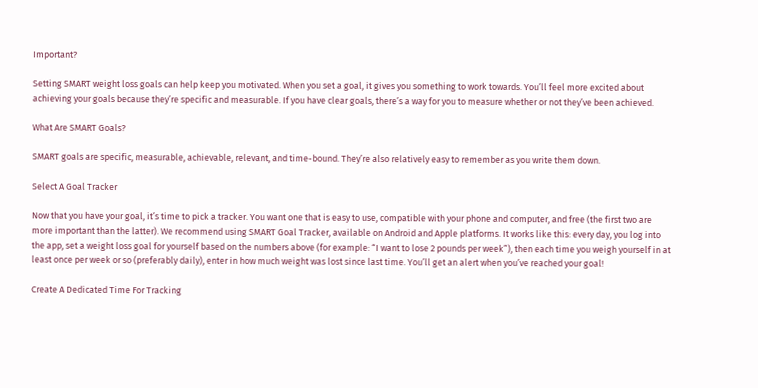Important?

Setting SMART weight loss goals can help keep you motivated. When you set a goal, it gives you something to work towards. You’ll feel more excited about achieving your goals because they’re specific and measurable. If you have clear goals, there’s a way for you to measure whether or not they’ve been achieved.

What Are SMART Goals?

SMART goals are specific, measurable, achievable, relevant, and time-bound. They’re also relatively easy to remember as you write them down.

Select A Goal Tracker

Now that you have your goal, it’s time to pick a tracker. You want one that is easy to use, compatible with your phone and computer, and free (the first two are more important than the latter). We recommend using SMART Goal Tracker, available on Android and Apple platforms. It works like this: every day, you log into the app, set a weight loss goal for yourself based on the numbers above (for example: “I want to lose 2 pounds per week”), then each time you weigh yourself in at least once per week or so (preferably daily), enter in how much weight was lost since last time. You’ll get an alert when you’ve reached your goal!

Create A Dedicated Time For Tracking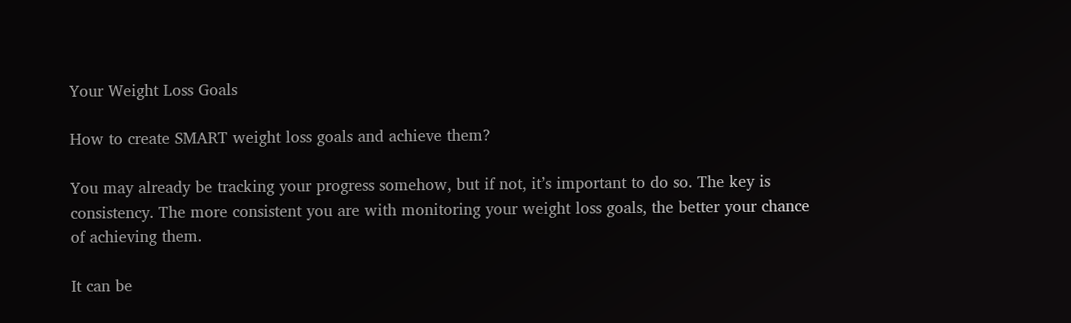Your Weight Loss Goals

How to create SMART weight loss goals and achieve them?

You may already be tracking your progress somehow, but if not, it’s important to do so. The key is consistency. The more consistent you are with monitoring your weight loss goals, the better your chance of achieving them.

It can be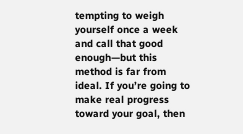tempting to weigh yourself once a week and call that good enough—but this method is far from ideal. If you’re going to make real progress toward your goal, then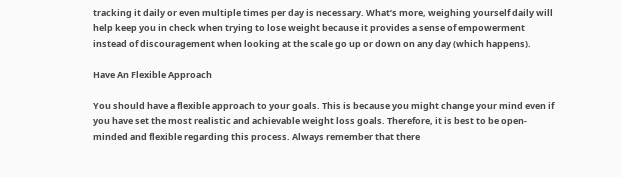tracking it daily or even multiple times per day is necessary. What’s more, weighing yourself daily will help keep you in check when trying to lose weight because it provides a sense of empowerment instead of discouragement when looking at the scale go up or down on any day (which happens).

Have An Flexible Approach

You should have a flexible approach to your goals. This is because you might change your mind even if you have set the most realistic and achievable weight loss goals. Therefore, it is best to be open-minded and flexible regarding this process. Always remember that there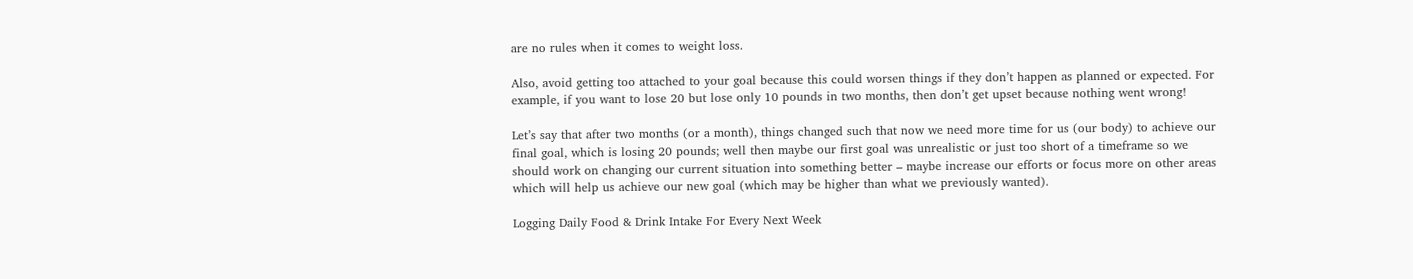are no rules when it comes to weight loss.

Also, avoid getting too attached to your goal because this could worsen things if they don’t happen as planned or expected. For example, if you want to lose 20 but lose only 10 pounds in two months, then don’t get upset because nothing went wrong!

Let’s say that after two months (or a month), things changed such that now we need more time for us (our body) to achieve our final goal, which is losing 20 pounds; well then maybe our first goal was unrealistic or just too short of a timeframe so we should work on changing our current situation into something better – maybe increase our efforts or focus more on other areas which will help us achieve our new goal (which may be higher than what we previously wanted).

Logging Daily Food & Drink Intake For Every Next Week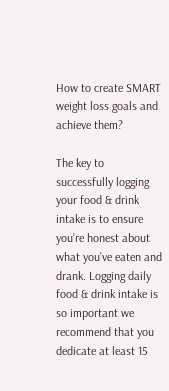How to create SMART weight loss goals and achieve them?

The key to successfully logging your food & drink intake is to ensure you’re honest about what you’ve eaten and drank. Logging daily food & drink intake is so important we recommend that you dedicate at least 15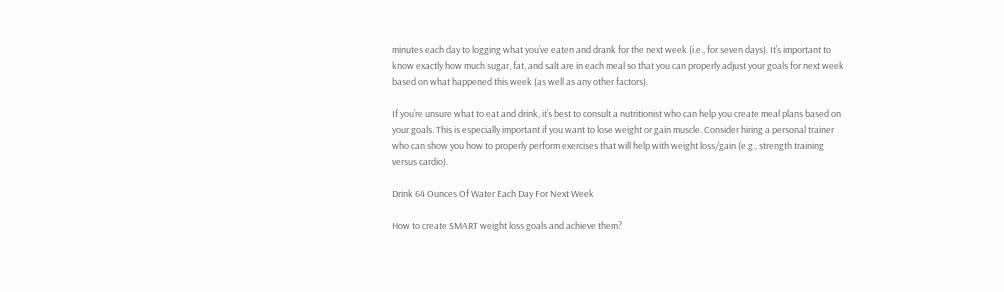minutes each day to logging what you’ve eaten and drank for the next week (i.e., for seven days). It’s important to know exactly how much sugar, fat, and salt are in each meal so that you can properly adjust your goals for next week based on what happened this week (as well as any other factors).

If you’re unsure what to eat and drink, it’s best to consult a nutritionist who can help you create meal plans based on your goals. This is especially important if you want to lose weight or gain muscle. Consider hiring a personal trainer who can show you how to properly perform exercises that will help with weight loss/gain (e.g., strength training versus cardio).

Drink 64 Ounces Of Water Each Day For Next Week

How to create SMART weight loss goals and achieve them?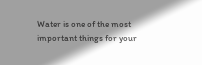Water is one of the most important things for your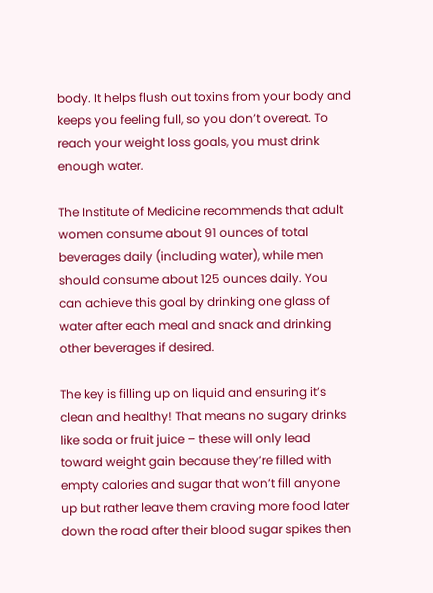body. It helps flush out toxins from your body and keeps you feeling full, so you don’t overeat. To reach your weight loss goals, you must drink enough water.

The Institute of Medicine recommends that adult women consume about 91 ounces of total beverages daily (including water), while men should consume about 125 ounces daily. You can achieve this goal by drinking one glass of water after each meal and snack and drinking other beverages if desired.

The key is filling up on liquid and ensuring it’s clean and healthy! That means no sugary drinks like soda or fruit juice – these will only lead toward weight gain because they’re filled with empty calories and sugar that won’t fill anyone up but rather leave them craving more food later down the road after their blood sugar spikes then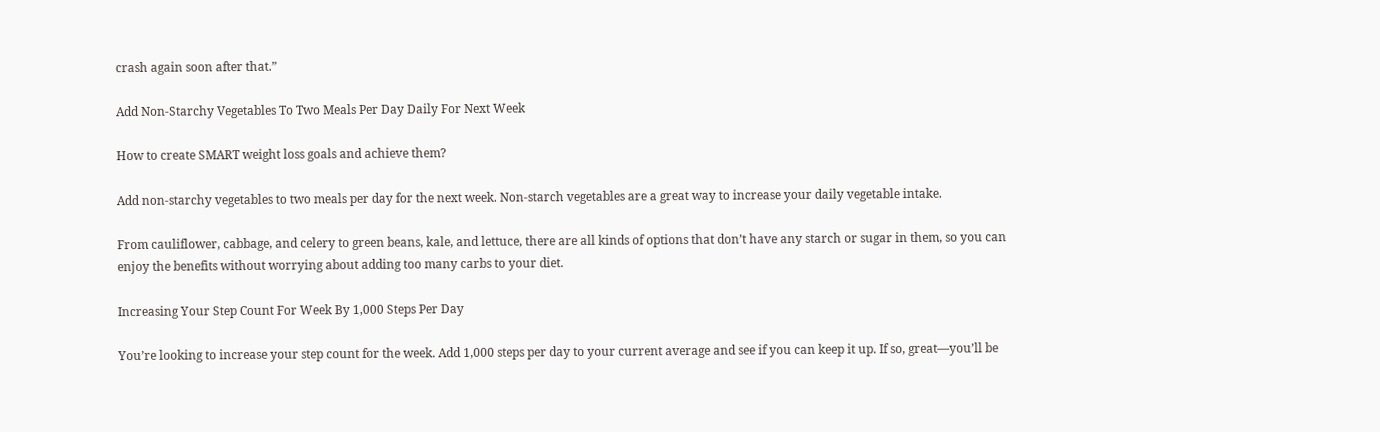crash again soon after that.”

Add Non-Starchy Vegetables To Two Meals Per Day Daily For Next Week

How to create SMART weight loss goals and achieve them?

Add non-starchy vegetables to two meals per day for the next week. Non-starch vegetables are a great way to increase your daily vegetable intake.

From cauliflower, cabbage, and celery to green beans, kale, and lettuce, there are all kinds of options that don’t have any starch or sugar in them, so you can enjoy the benefits without worrying about adding too many carbs to your diet.

Increasing Your Step Count For Week By 1,000 Steps Per Day

You’re looking to increase your step count for the week. Add 1,000 steps per day to your current average and see if you can keep it up. If so, great—you’ll be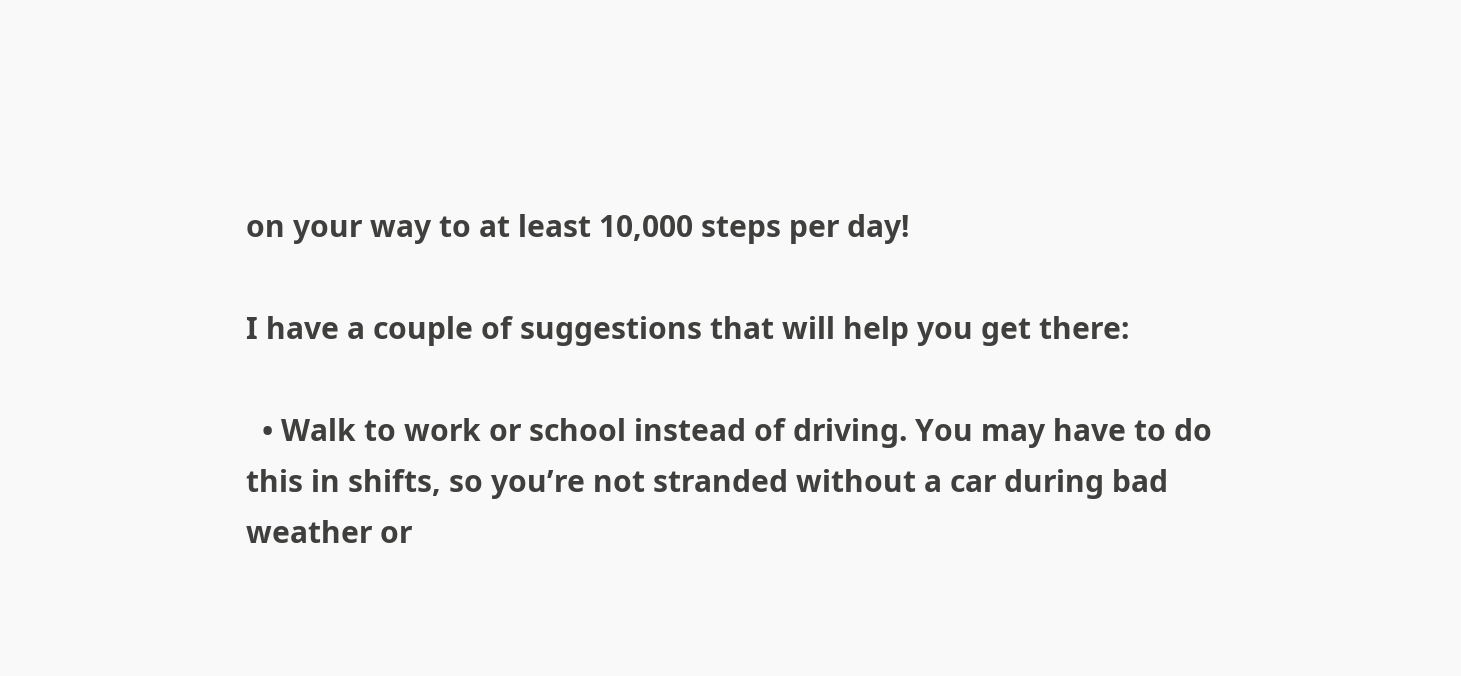on your way to at least 10,000 steps per day!

I have a couple of suggestions that will help you get there:

  • Walk to work or school instead of driving. You may have to do this in shifts, so you’re not stranded without a car during bad weather or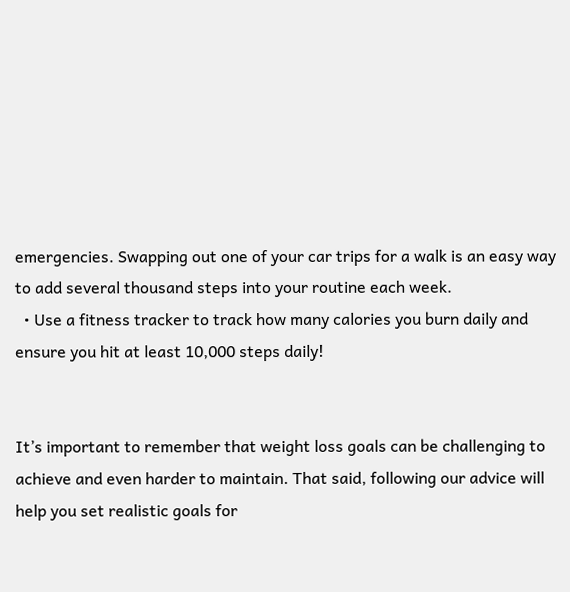emergencies. Swapping out one of your car trips for a walk is an easy way to add several thousand steps into your routine each week.
  • Use a fitness tracker to track how many calories you burn daily and ensure you hit at least 10,000 steps daily!


It’s important to remember that weight loss goals can be challenging to achieve and even harder to maintain. That said, following our advice will help you set realistic goals for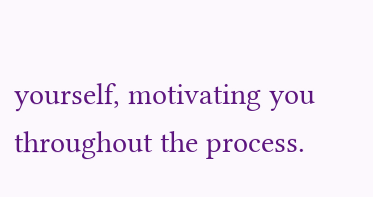yourself, motivating you throughout the process.